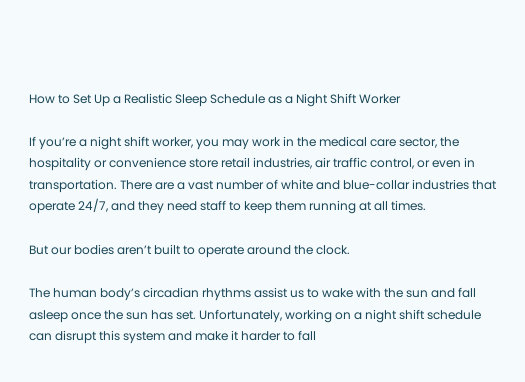How to Set Up a Realistic Sleep Schedule as a Night Shift Worker

If you’re a night shift worker, you may work in the medical care sector, the hospitality or convenience store retail industries, air traffic control, or even in transportation. There are a vast number of white and blue-collar industries that operate 24/7, and they need staff to keep them running at all times.

But our bodies aren’t built to operate around the clock.

The human body’s circadian rhythms assist us to wake with the sun and fall asleep once the sun has set. Unfortunately, working on a night shift schedule can disrupt this system and make it harder to fall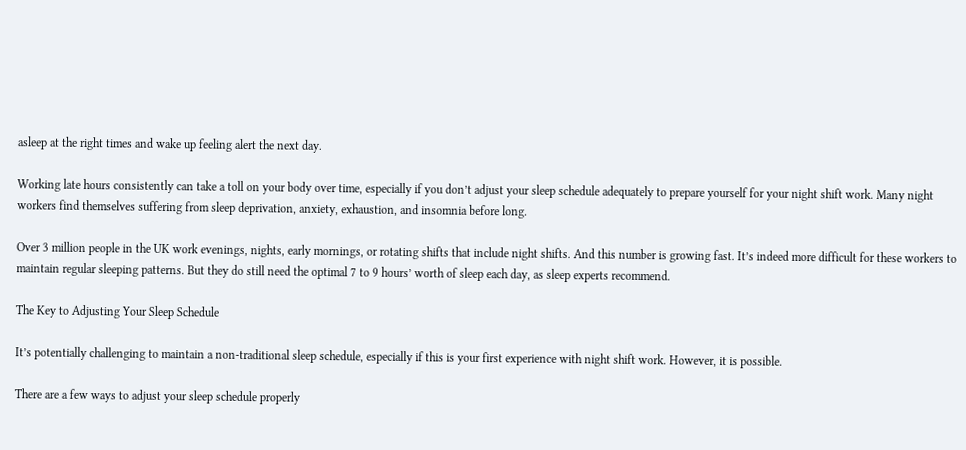asleep at the right times and wake up feeling alert the next day.

Working late hours consistently can take a toll on your body over time, especially if you don’t adjust your sleep schedule adequately to prepare yourself for your night shift work. Many night workers find themselves suffering from sleep deprivation, anxiety, exhaustion, and insomnia before long.

Over 3 million people in the UK work evenings, nights, early mornings, or rotating shifts that include night shifts. And this number is growing fast. It’s indeed more difficult for these workers to maintain regular sleeping patterns. But they do still need the optimal 7 to 9 hours’ worth of sleep each day, as sleep experts recommend.

The Key to Adjusting Your Sleep Schedule

It’s potentially challenging to maintain a non-traditional sleep schedule, especially if this is your first experience with night shift work. However, it is possible.

There are a few ways to adjust your sleep schedule properly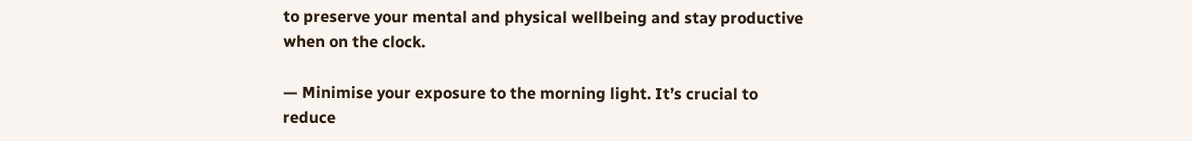to preserve your mental and physical wellbeing and stay productive when on the clock.

— Minimise your exposure to the morning light. It’s crucial to reduce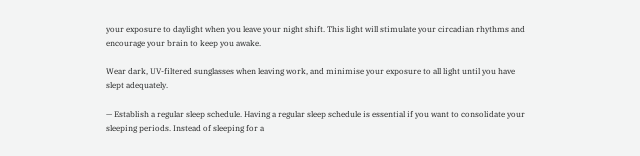your exposure to daylight when you leave your night shift. This light will stimulate your circadian rhythms and encourage your brain to keep you awake.

Wear dark, UV-filtered sunglasses when leaving work, and minimise your exposure to all light until you have slept adequately.

— Establish a regular sleep schedule. Having a regular sleep schedule is essential if you want to consolidate your sleeping periods. Instead of sleeping for a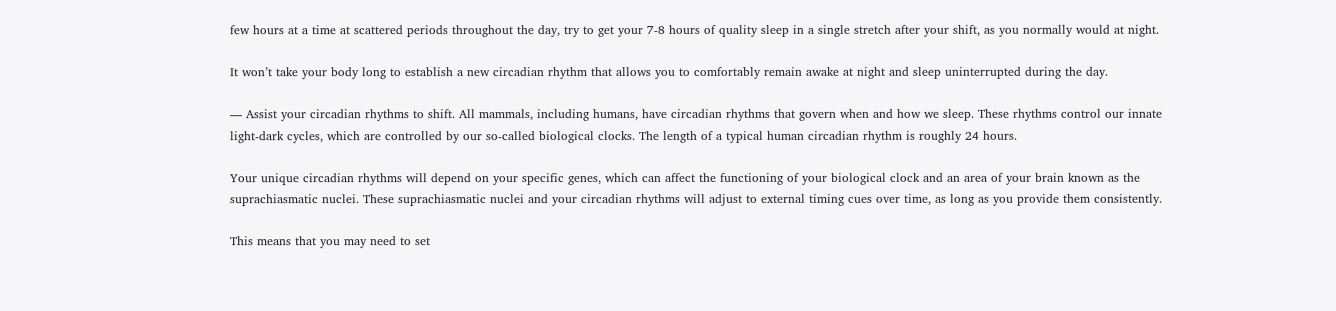few hours at a time at scattered periods throughout the day, try to get your 7-8 hours of quality sleep in a single stretch after your shift, as you normally would at night.

It won’t take your body long to establish a new circadian rhythm that allows you to comfortably remain awake at night and sleep uninterrupted during the day.

— Assist your circadian rhythms to shift. All mammals, including humans, have circadian rhythms that govern when and how we sleep. These rhythms control our innate light-dark cycles, which are controlled by our so-called biological clocks. The length of a typical human circadian rhythm is roughly 24 hours.

Your unique circadian rhythms will depend on your specific genes, which can affect the functioning of your biological clock and an area of your brain known as the suprachiasmatic nuclei. These suprachiasmatic nuclei and your circadian rhythms will adjust to external timing cues over time, as long as you provide them consistently.

This means that you may need to set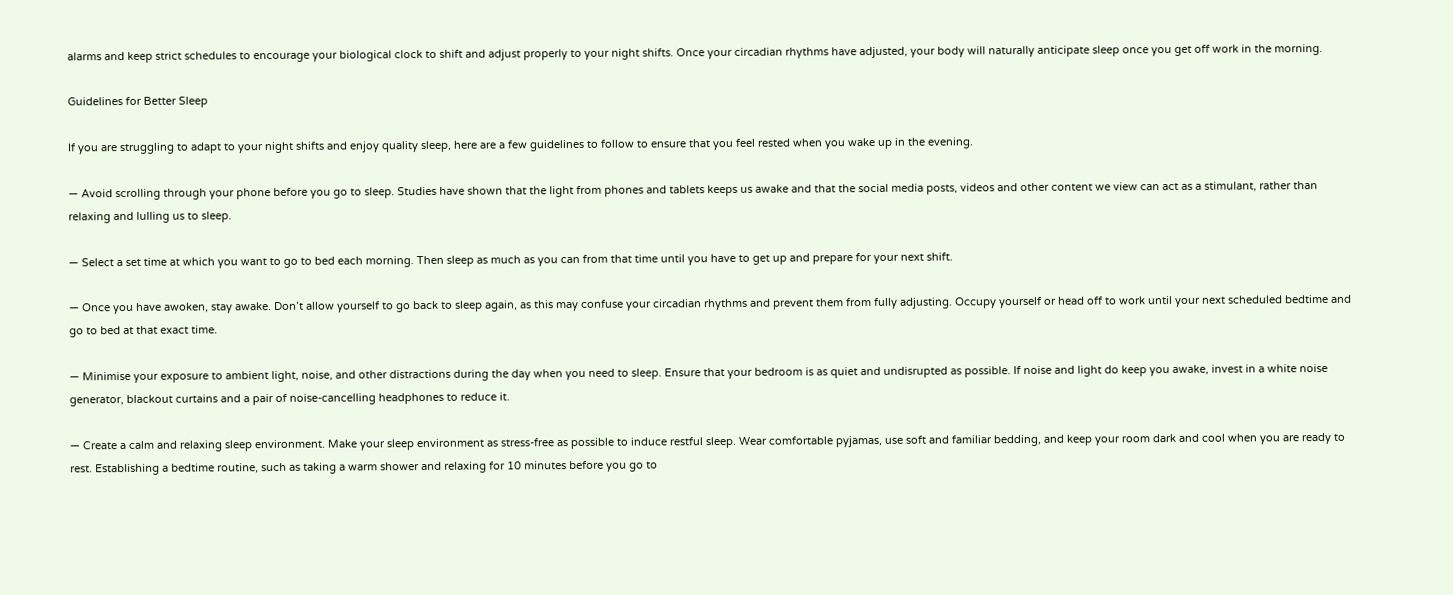alarms and keep strict schedules to encourage your biological clock to shift and adjust properly to your night shifts. Once your circadian rhythms have adjusted, your body will naturally anticipate sleep once you get off work in the morning.

Guidelines for Better Sleep

If you are struggling to adapt to your night shifts and enjoy quality sleep, here are a few guidelines to follow to ensure that you feel rested when you wake up in the evening.

— Avoid scrolling through your phone before you go to sleep. Studies have shown that the light from phones and tablets keeps us awake and that the social media posts, videos and other content we view can act as a stimulant, rather than relaxing and lulling us to sleep.

— Select a set time at which you want to go to bed each morning. Then sleep as much as you can from that time until you have to get up and prepare for your next shift.

— Once you have awoken, stay awake. Don’t allow yourself to go back to sleep again, as this may confuse your circadian rhythms and prevent them from fully adjusting. Occupy yourself or head off to work until your next scheduled bedtime and go to bed at that exact time.

— Minimise your exposure to ambient light, noise, and other distractions during the day when you need to sleep. Ensure that your bedroom is as quiet and undisrupted as possible. If noise and light do keep you awake, invest in a white noise generator, blackout curtains and a pair of noise-cancelling headphones to reduce it.

— Create a calm and relaxing sleep environment. Make your sleep environment as stress-free as possible to induce restful sleep. Wear comfortable pyjamas, use soft and familiar bedding, and keep your room dark and cool when you are ready to rest. Establishing a bedtime routine, such as taking a warm shower and relaxing for 10 minutes before you go to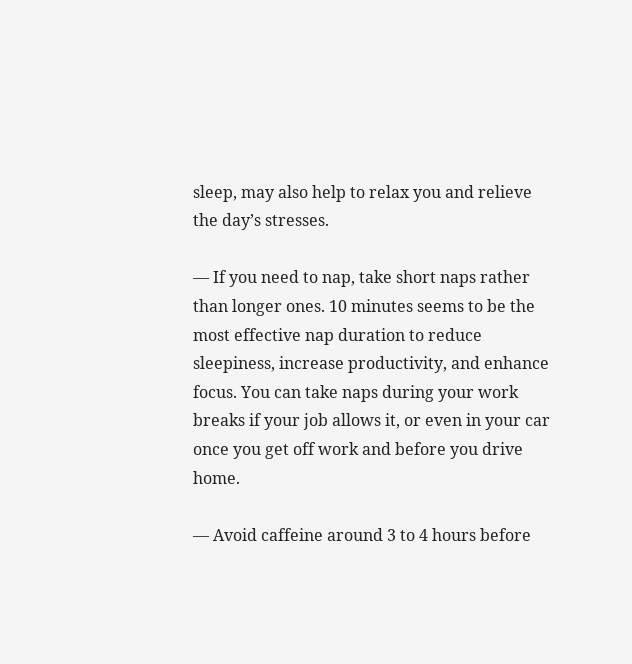sleep, may also help to relax you and relieve the day’s stresses.

— If you need to nap, take short naps rather than longer ones. 10 minutes seems to be the most effective nap duration to reduce sleepiness, increase productivity, and enhance focus. You can take naps during your work breaks if your job allows it, or even in your car once you get off work and before you drive home.

— Avoid caffeine around 3 to 4 hours before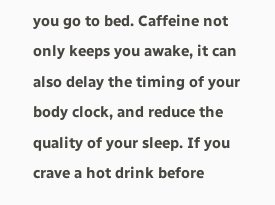you go to bed. Caffeine not only keeps you awake, it can also delay the timing of your body clock, and reduce the quality of your sleep. If you crave a hot drink before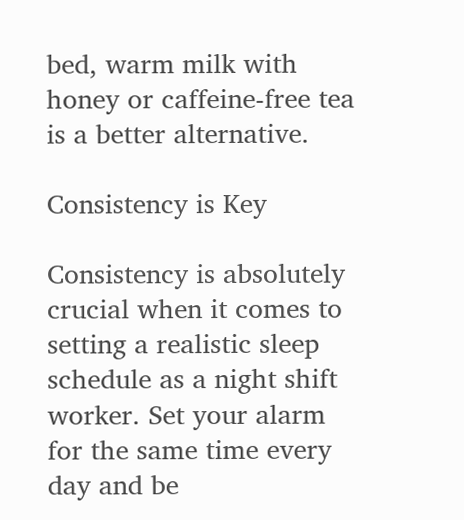bed, warm milk with honey or caffeine-free tea is a better alternative.

Consistency is Key

Consistency is absolutely crucial when it comes to setting a realistic sleep schedule as a night shift worker. Set your alarm for the same time every day and be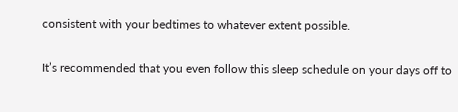consistent with your bedtimes to whatever extent possible.

It’s recommended that you even follow this sleep schedule on your days off to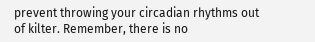prevent throwing your circadian rhythms out of kilter. Remember, there is no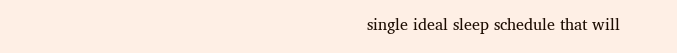single ideal sleep schedule that will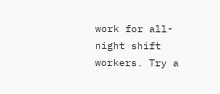work for all-night shift workers. Try a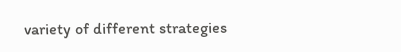variety of different strategies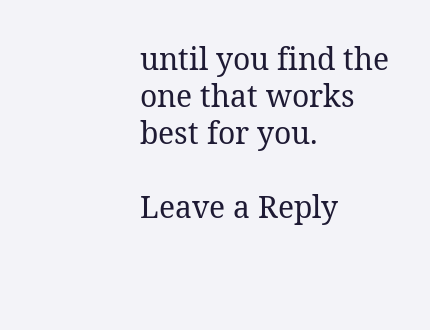until you find the one that works best for you.

Leave a Reply